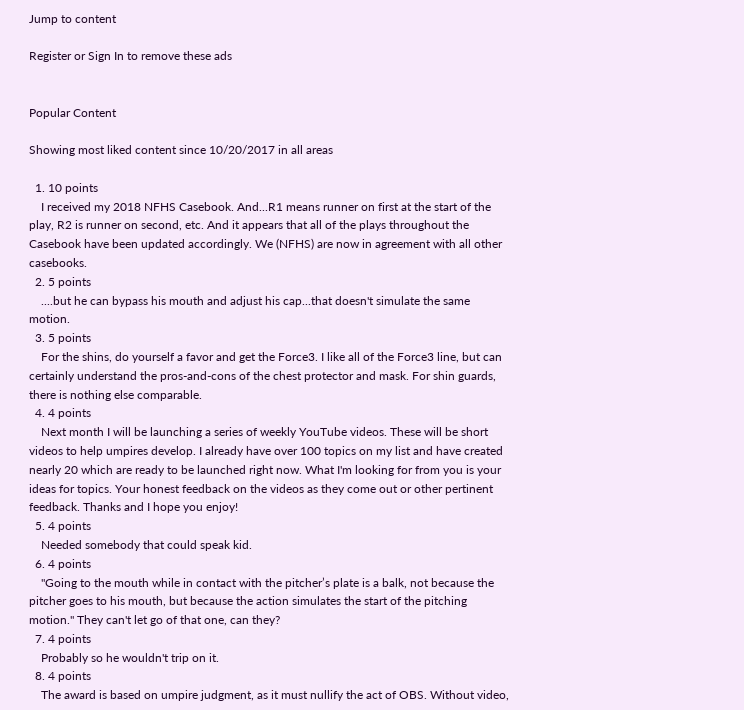Jump to content

Register or Sign In to remove these ads


Popular Content

Showing most liked content since 10/20/2017 in all areas

  1. 10 points
    I received my 2018 NFHS Casebook. And...R1 means runner on first at the start of the play, R2 is runner on second, etc. And it appears that all of the plays throughout the Casebook have been updated accordingly. We (NFHS) are now in agreement with all other casebooks.
  2. 5 points
    ....but he can bypass his mouth and adjust his cap...that doesn't simulate the same motion.
  3. 5 points
    For the shins, do yourself a favor and get the Force3. I like all of the Force3 line, but can certainly understand the pros-and-cons of the chest protector and mask. For shin guards, there is nothing else comparable.
  4. 4 points
    Next month I will be launching a series of weekly YouTube videos. These will be short videos to help umpires develop. I already have over 100 topics on my list and have created nearly 20 which are ready to be launched right now. What I'm looking for from you is your ideas for topics. Your honest feedback on the videos as they come out or other pertinent feedback. Thanks and I hope you enjoy!
  5. 4 points
    Needed somebody that could speak kid.
  6. 4 points
    "Going to the mouth while in contact with the pitcher’s plate is a balk, not because the pitcher goes to his mouth, but because the action simulates the start of the pitching motion." They can't let go of that one, can they?
  7. 4 points
    Probably so he wouldn't trip on it.
  8. 4 points
    The award is based on umpire judgment, as it must nullify the act of OBS. Without video,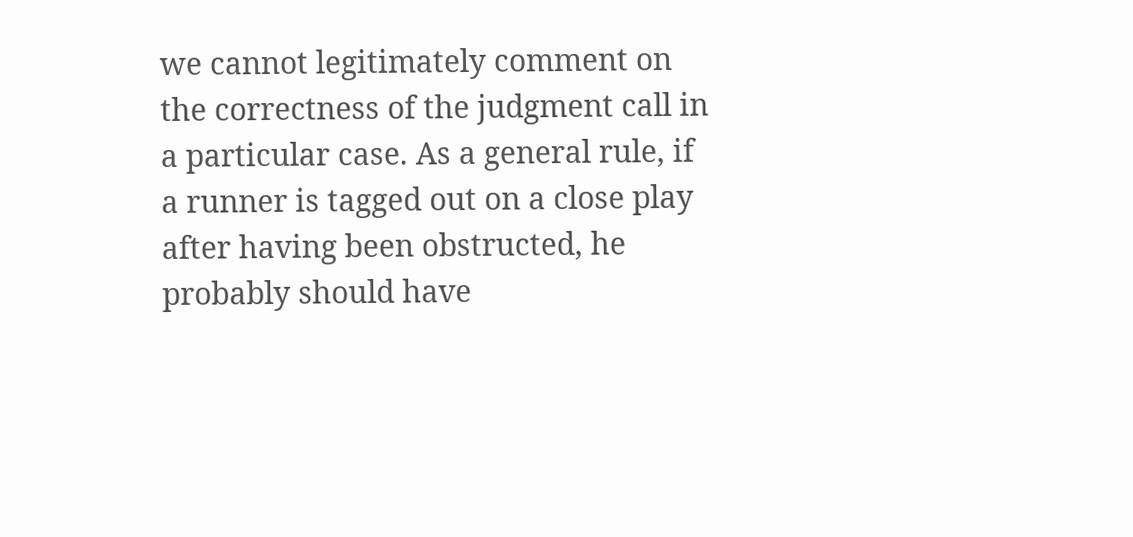we cannot legitimately comment on the correctness of the judgment call in a particular case. As a general rule, if a runner is tagged out on a close play after having been obstructed, he probably should have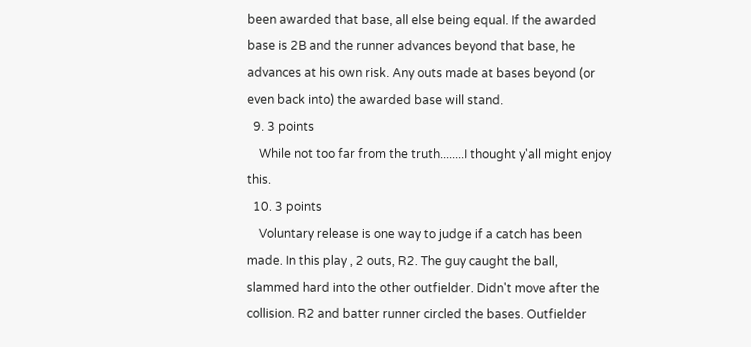been awarded that base, all else being equal. If the awarded base is 2B and the runner advances beyond that base, he advances at his own risk. Any outs made at bases beyond (or even back into) the awarded base will stand.
  9. 3 points
    While not too far from the truth........I thought y'all might enjoy this.
  10. 3 points
    Voluntary release is one way to judge if a catch has been made. In this play , 2 outs, R2. The guy caught the ball, slammed hard into the other outfielder. Didn't move after the collision. R2 and batter runner circled the bases. Outfielder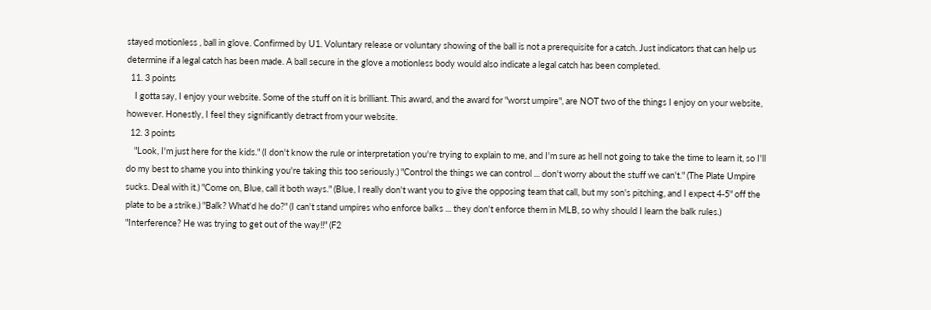stayed motionless , ball in glove. Confirmed by U1. Voluntary release or voluntary showing of the ball is not a prerequisite for a catch. Just indicators that can help us determine if a legal catch has been made. A ball secure in the glove a motionless body would also indicate a legal catch has been completed.
  11. 3 points
    I gotta say, I enjoy your website. Some of the stuff on it is brilliant. This award, and the award for "worst umpire", are NOT two of the things I enjoy on your website, however. Honestly, I feel they significantly detract from your website.
  12. 3 points
    "Look, I'm just here for the kids." (I don't know the rule or interpretation you're trying to explain to me, and I'm sure as hell not going to take the time to learn it, so I'll do my best to shame you into thinking you're taking this too seriously.) "Control the things we can control ... don't worry about the stuff we can't." (The Plate Umpire sucks. Deal with it.) "Come on, Blue, call it both ways." (Blue, I really don't want you to give the opposing team that call, but my son's pitching, and I expect 4-5" off the plate to be a strike.) "Balk? What'd he do?" (I can't stand umpires who enforce balks ... they don't enforce them in MLB, so why should I learn the balk rules.) "Interference? He was trying to get out of the way!!" (F2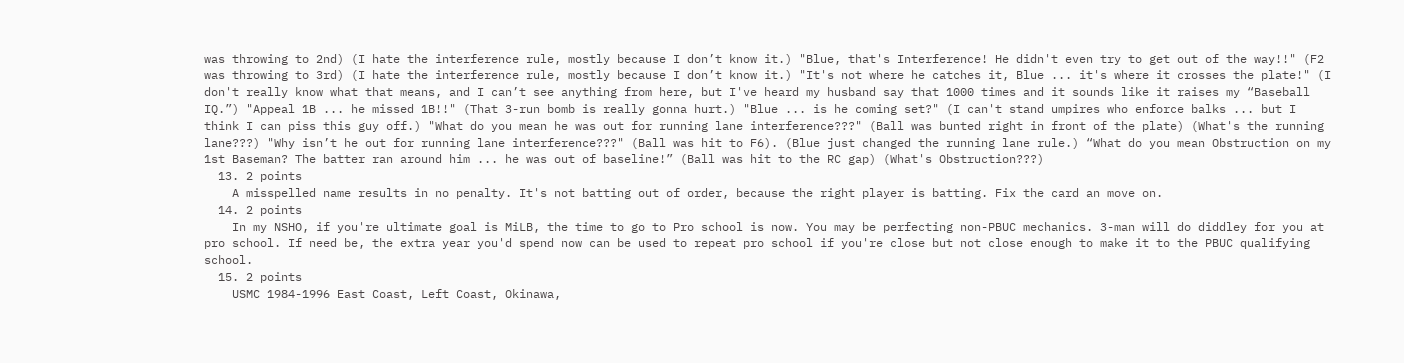was throwing to 2nd) (I hate the interference rule, mostly because I don’t know it.) "Blue, that's Interference! He didn't even try to get out of the way!!" (F2 was throwing to 3rd) (I hate the interference rule, mostly because I don’t know it.) "It's not where he catches it, Blue ... it's where it crosses the plate!" (I don't really know what that means, and I can’t see anything from here, but I've heard my husband say that 1000 times and it sounds like it raises my “Baseball IQ.”) "Appeal 1B ... he missed 1B!!" (That 3-run bomb is really gonna hurt.) "Blue ... is he coming set?" (I can't stand umpires who enforce balks ... but I think I can piss this guy off.) "What do you mean he was out for running lane interference???" (Ball was bunted right in front of the plate) (What's the running lane???) "Why isn’t he out for running lane interference???" (Ball was hit to F6). (Blue just changed the running lane rule.) “What do you mean Obstruction on my 1st Baseman? The batter ran around him ... he was out of baseline!” (Ball was hit to the RC gap) (What's Obstruction???)
  13. 2 points
    A misspelled name results in no penalty. It's not batting out of order, because the right player is batting. Fix the card an move on.
  14. 2 points
    In my NSHO, if you're ultimate goal is MiLB, the time to go to Pro school is now. You may be perfecting non-PBUC mechanics. 3-man will do diddley for you at pro school. If need be, the extra year you'd spend now can be used to repeat pro school if you're close but not close enough to make it to the PBUC qualifying school.
  15. 2 points
    USMC 1984-1996 East Coast, Left Coast, Okinawa,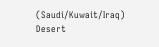(Saudi/Kuwait/Iraq) Desert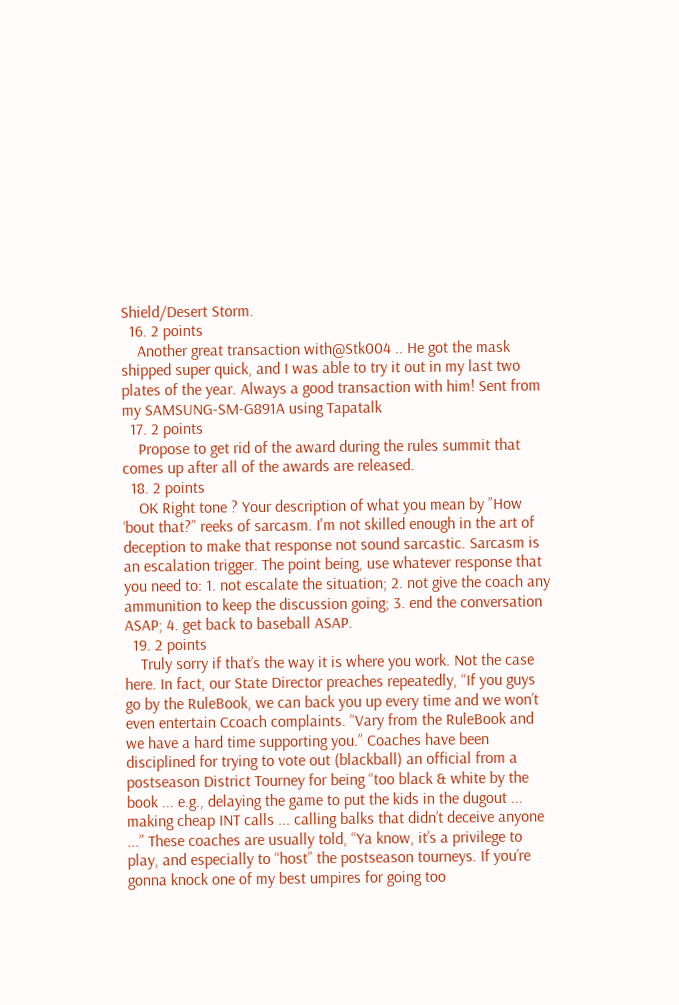Shield/Desert Storm.
  16. 2 points
    Another great transaction with@Stk004 .. He got the mask shipped super quick, and I was able to try it out in my last two plates of the year. Always a good transaction with him! Sent from my SAMSUNG-SM-G891A using Tapatalk
  17. 2 points
    Propose to get rid of the award during the rules summit that comes up after all of the awards are released.
  18. 2 points
    OK Right tone ? Your description of what you mean by ”How ‘bout that?” reeks of sarcasm. I'm not skilled enough in the art of deception to make that response not sound sarcastic. Sarcasm is an escalation trigger. The point being, use whatever response that you need to: 1. not escalate the situation; 2. not give the coach any ammunition to keep the discussion going; 3. end the conversation ASAP; 4. get back to baseball ASAP.
  19. 2 points
    Truly sorry if that’s the way it is where you work. Not the case here. In fact, our State Director preaches repeatedly, “If you guys go by the RuleBook, we can back you up every time and we won’t even entertain Ccoach complaints. “Vary from the RuleBook and we have a hard time supporting you.” Coaches have been disciplined for trying to vote out (blackball) an official from a postseason District Tourney for being “too black & white by the book ... e.g., delaying the game to put the kids in the dugout ... making cheap INT calls ... calling balks that didn’t deceive anyone ...” These coaches are usually told, “Ya know, it’s a privilege to play, and especially to “host” the postseason tourneys. If you’re gonna knock one of my best umpires for going too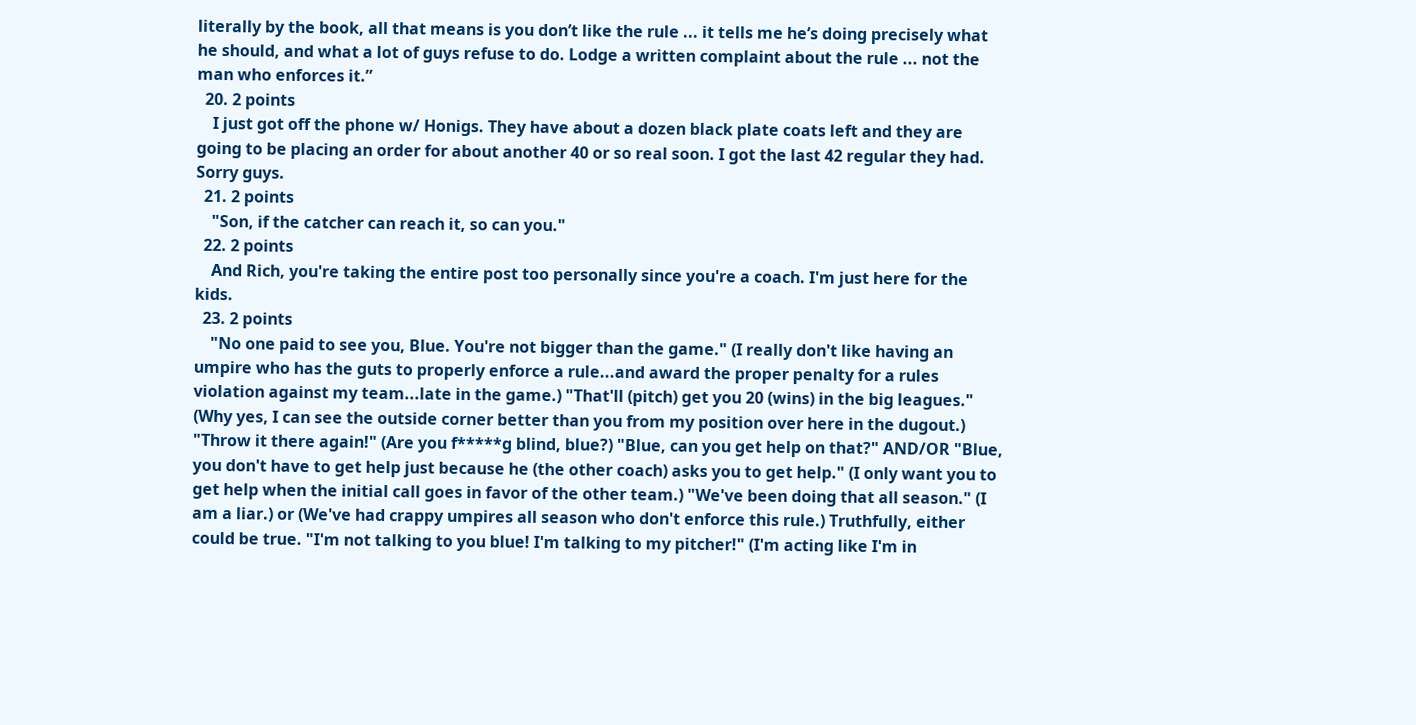literally by the book, all that means is you don’t like the rule ... it tells me he’s doing precisely what he should, and what a lot of guys refuse to do. Lodge a written complaint about the rule ... not the man who enforces it.”
  20. 2 points
    I just got off the phone w/ Honigs. They have about a dozen black plate coats left and they are going to be placing an order for about another 40 or so real soon. I got the last 42 regular they had. Sorry guys.
  21. 2 points
    "Son, if the catcher can reach it, so can you."
  22. 2 points
    And Rich, you're taking the entire post too personally since you're a coach. I'm just here for the kids.
  23. 2 points
    "No one paid to see you, Blue. You're not bigger than the game." (I really don't like having an umpire who has the guts to properly enforce a rule...and award the proper penalty for a rules violation against my team...late in the game.) "That'll (pitch) get you 20 (wins) in the big leagues." (Why yes, I can see the outside corner better than you from my position over here in the dugout.) "Throw it there again!" (Are you f*****g blind, blue?) "Blue, can you get help on that?" AND/OR "Blue, you don't have to get help just because he (the other coach) asks you to get help." (I only want you to get help when the initial call goes in favor of the other team.) "We've been doing that all season." (I am a liar.) or (We've had crappy umpires all season who don't enforce this rule.) Truthfully, either could be true. "I'm not talking to you blue! I'm talking to my pitcher!" (I'm acting like I'm in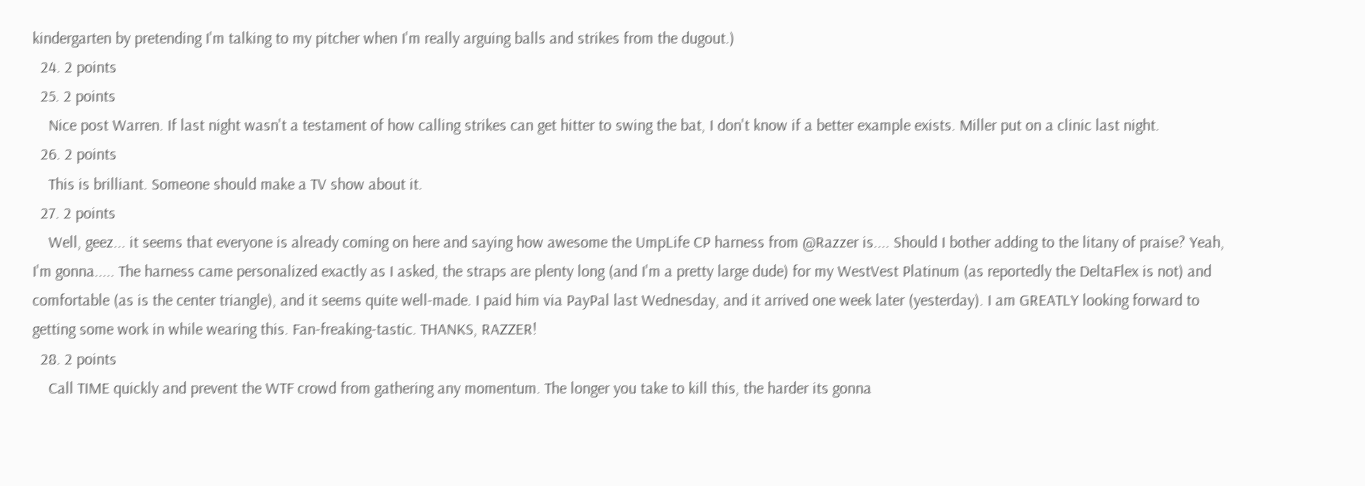kindergarten by pretending I'm talking to my pitcher when I'm really arguing balls and strikes from the dugout.)
  24. 2 points
  25. 2 points
    Nice post Warren. If last night wasn't a testament of how calling strikes can get hitter to swing the bat, I don't know if a better example exists. Miller put on a clinic last night.
  26. 2 points
    This is brilliant. Someone should make a TV show about it.
  27. 2 points
    Well, geez... it seems that everyone is already coming on here and saying how awesome the UmpLife CP harness from @Razzer is.... Should I bother adding to the litany of praise? Yeah, I'm gonna..... The harness came personalized exactly as I asked, the straps are plenty long (and I'm a pretty large dude) for my WestVest Platinum (as reportedly the DeltaFlex is not) and comfortable (as is the center triangle), and it seems quite well-made. I paid him via PayPal last Wednesday, and it arrived one week later (yesterday). I am GREATLY looking forward to getting some work in while wearing this. Fan-freaking-tastic. THANKS, RAZZER!
  28. 2 points
    Call TIME quickly and prevent the WTF crowd from gathering any momentum. The longer you take to kill this, the harder its gonna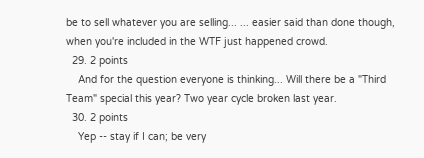be to sell whatever you are selling... ... easier said than done though, when you're included in the WTF just happened crowd.
  29. 2 points
    And for the question everyone is thinking... Will there be a "Third Team" special this year? Two year cycle broken last year.
  30. 2 points
    Yep -- stay if I can; be very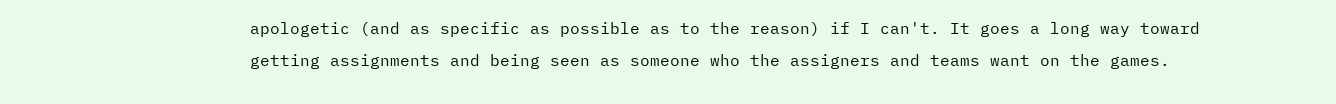apologetic (and as specific as possible as to the reason) if I can't. It goes a long way toward getting assignments and being seen as someone who the assigners and teams want on the games.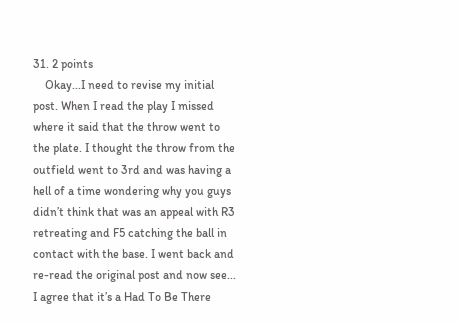31. 2 points
    Okay...I need to revise my initial post. When I read the play I missed where it said that the throw went to the plate. I thought the throw from the outfield went to 3rd and was having a hell of a time wondering why you guys didn’t think that was an appeal with R3 retreating and F5 catching the ball in contact with the base. I went back and re-read the original post and now see... I agree that it’s a Had To Be There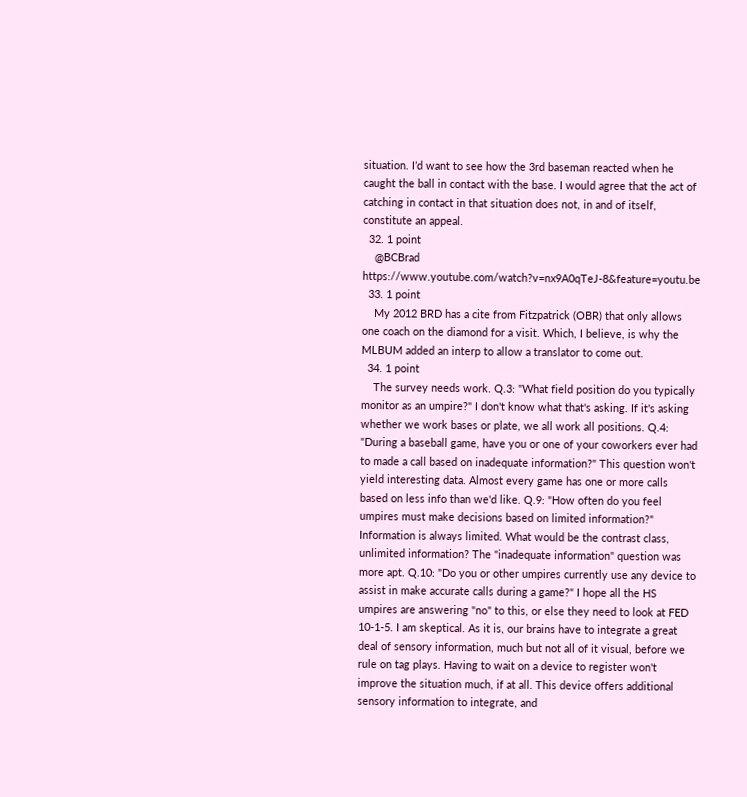situation. I’d want to see how the 3rd baseman reacted when he caught the ball in contact with the base. I would agree that the act of catching in contact in that situation does not, in and of itself, constitute an appeal.
  32. 1 point
    @BCBrad https://www.youtube.com/watch?v=nx9A0qTeJ-8&feature=youtu.be
  33. 1 point
    My 2012 BRD has a cite from Fitzpatrick (OBR) that only allows one coach on the diamond for a visit. Which, I believe, is why the MLBUM added an interp to allow a translator to come out.
  34. 1 point
    The survey needs work. Q.3: "What field position do you typically monitor as an umpire?" I don't know what that's asking. If it's asking whether we work bases or plate, we all work all positions. Q.4: "During a baseball game, have you or one of your coworkers ever had to made a call based on inadequate information?" This question won't yield interesting data. Almost every game has one or more calls based on less info than we'd like. Q.9: "How often do you feel umpires must make decisions based on limited information?" Information is always limited. What would be the contrast class, unlimited information? The "inadequate information" question was more apt. Q.10: "Do you or other umpires currently use any device to assist in make accurate calls during a game?" I hope all the HS umpires are answering "no" to this, or else they need to look at FED 10-1-5. I am skeptical. As it is, our brains have to integrate a great deal of sensory information, much but not all of it visual, before we rule on tag plays. Having to wait on a device to register won't improve the situation much, if at all. This device offers additional sensory information to integrate, and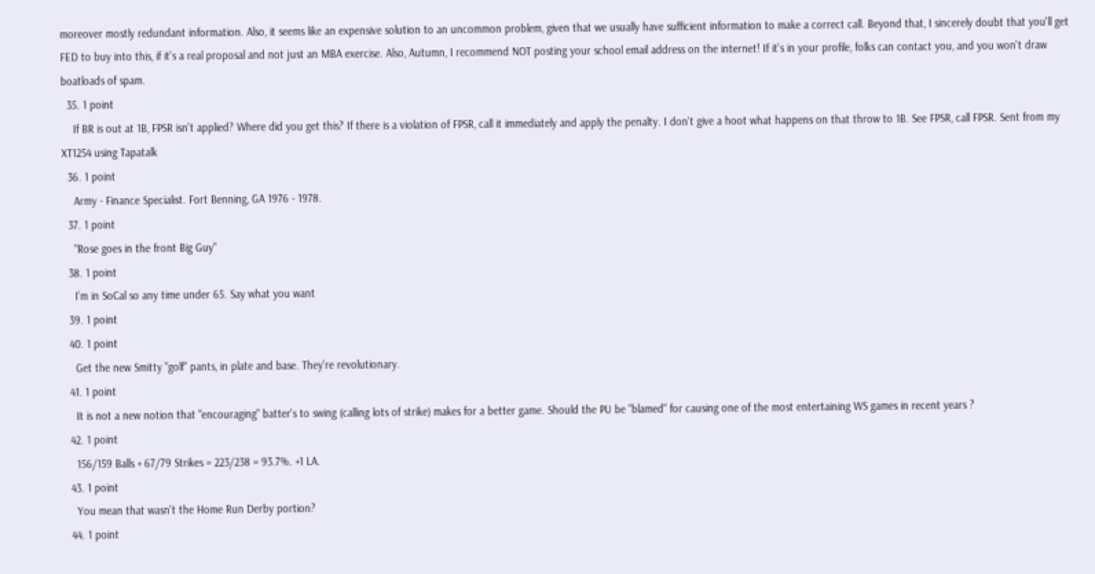moreover mostly redundant information. Also, it seems like an expensive solution to an uncommon problem, given that we usually have sufficient information to make a correct call. Beyond that, I sincerely doubt that you'll get FED to buy into this, if it's a real proposal and not just an MBA exercise. Also, Autumn, I recommend NOT posting your school email address on the internet! If it's in your profile, folks can contact you, and you won't draw boatloads of spam.
  35. 1 point
    If BR is out at 1B, FPSR isn't applied? Where did you get this? If there is a violation of FPSR, call it immediately and apply the penalty. I don't give a hoot what happens on that throw to 1B. See FPSR, call FPSR. Sent from my XT1254 using Tapatalk
  36. 1 point
    Army - Finance Specialist. Fort Benning, GA 1976 - 1978.
  37. 1 point
    "Rose goes in the front Big Guy"
  38. 1 point
    I’m in SoCal so any time under 65. Say what you want
  39. 1 point
  40. 1 point
    Get the new Smitty "golf" pants, in plate and base. They're revolutionary.
  41. 1 point
    It is not a new notion that "encouraging" batter's to swing (calling lots of strike) makes for a better game. Should the PU be "blamed" for causing one of the most entertaining WS games in recent years ?
  42. 1 point
    156/159 Balls + 67/79 Strikes = 223/238 = 93.7%. +1 LA.
  43. 1 point
    You mean that wasn't the Home Run Derby portion?
  44. 1 point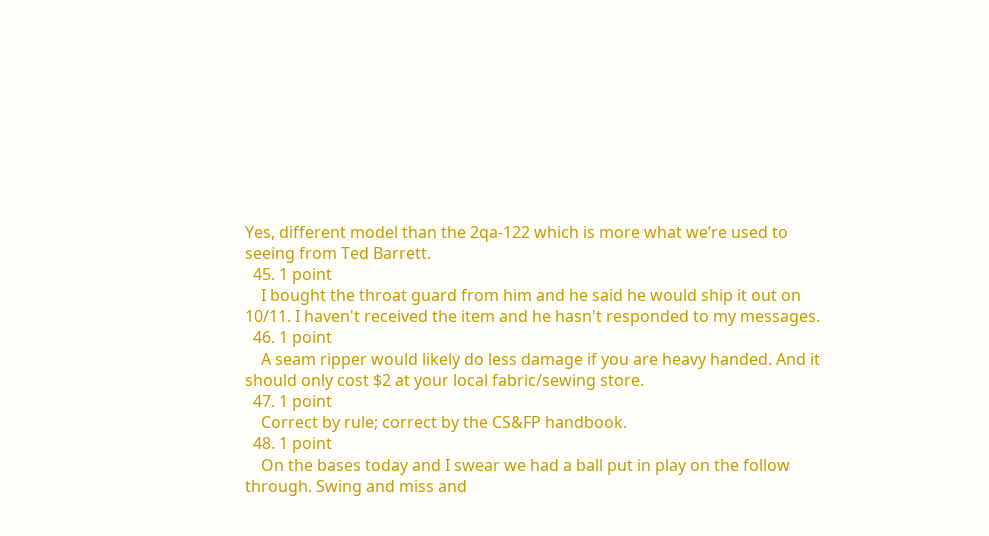Yes, different model than the 2qa-122 which is more what we’re used to seeing from Ted Barrett.
  45. 1 point
    I bought the throat guard from him and he said he would ship it out on 10/11. I haven't received the item and he hasn't responded to my messages.
  46. 1 point
    A seam ripper would likely do less damage if you are heavy handed. And it should only cost $2 at your local fabric/sewing store.
  47. 1 point
    Correct by rule; correct by the CS&FP handbook.
  48. 1 point
    On the bases today and I swear we had a ball put in play on the follow through. Swing and miss and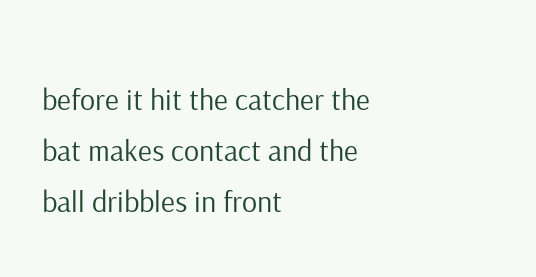before it hit the catcher the bat makes contact and the ball dribbles in front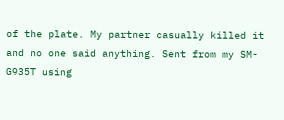of the plate. My partner casually killed it and no one said anything. Sent from my SM-G935T using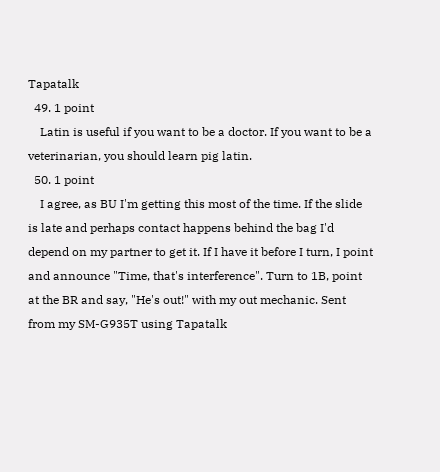Tapatalk
  49. 1 point
    Latin is useful if you want to be a doctor. If you want to be a veterinarian, you should learn pig latin.
  50. 1 point
    I agree, as BU I'm getting this most of the time. If the slide is late and perhaps contact happens behind the bag I'd depend on my partner to get it. If I have it before I turn, I point and announce "Time, that's interference". Turn to 1B, point at the BR and say, "He's out!" with my out mechanic. Sent from my SM-G935T using Tapatalk